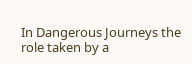In Dangerous Journeys the role taken by a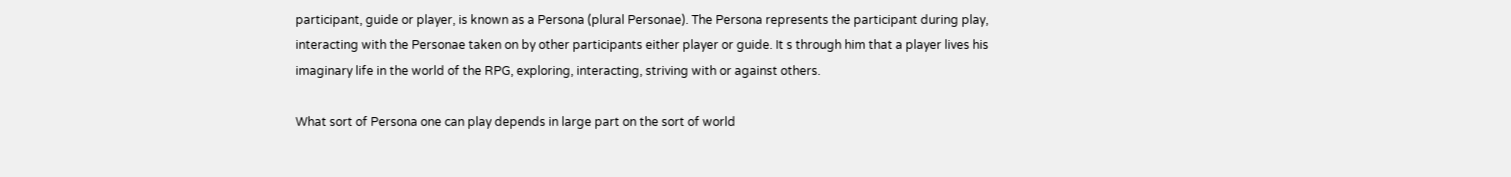participant, guide or player, is known as a Persona (plural Personae). The Persona represents the participant during play, interacting with the Personae taken on by other participants either player or guide. It s through him that a player lives his imaginary life in the world of the RPG, exploring, interacting, striving with or against others.

What sort of Persona one can play depends in large part on the sort of world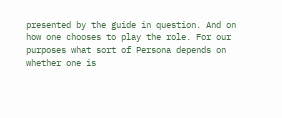presented by the guide in question. And on how one chooses to play the role. For our purposes what sort of Persona depends on whether one is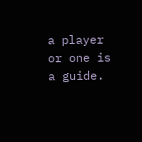a player or one is a guide.